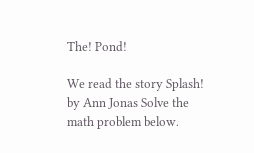The! Pond!

We read the story Splash! by Ann Jonas Solve the math problem below.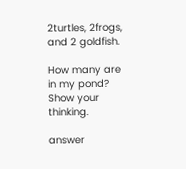2turtles, 2frogs, and 2 goldfish.

How many are in my pond?
Show your thinking.

answer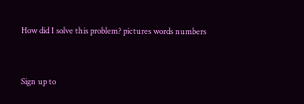How did I solve this problem? pictures words numbers


Sign up to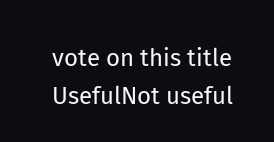vote on this title
UsefulNot useful